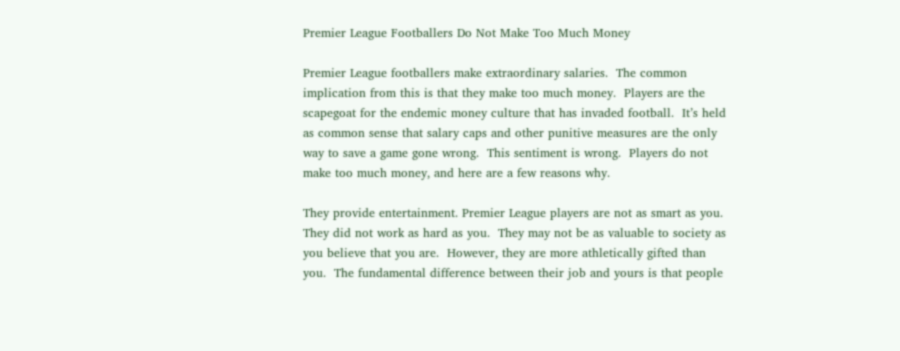Premier League Footballers Do Not Make Too Much Money

Premier League footballers make extraordinary salaries.  The common implication from this is that they make too much money.  Players are the scapegoat for the endemic money culture that has invaded football.  It’s held as common sense that salary caps and other punitive measures are the only way to save a game gone wrong.  This sentiment is wrong.  Players do not make too much money, and here are a few reasons why.

They provide entertainment. Premier League players are not as smart as you.  They did not work as hard as you.  They may not be as valuable to society as you believe that you are.  However, they are more athletically gifted than you.  The fundamental difference between their job and yours is that people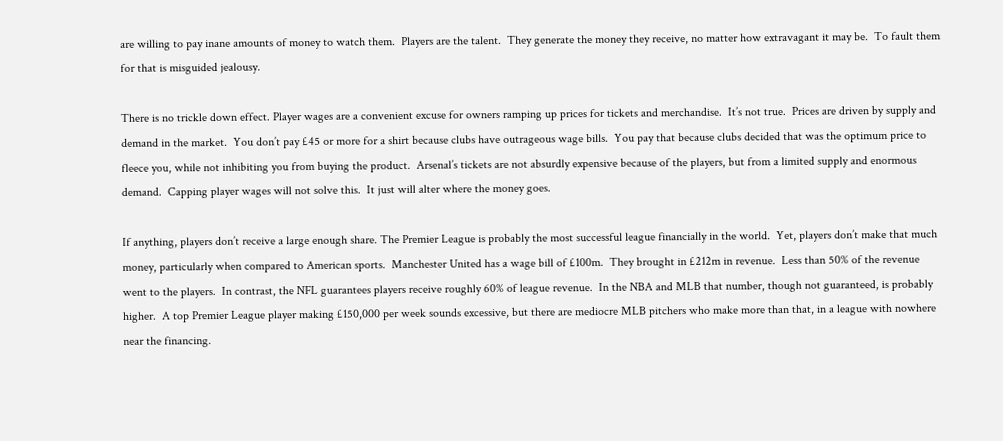are willing to pay inane amounts of money to watch them.  Players are the talent.  They generate the money they receive, no matter how extravagant it may be.  To fault them for that is misguided jealousy.

There is no trickle down effect. Player wages are a convenient excuse for owners ramping up prices for tickets and merchandise.  It’s not true.  Prices are driven by supply and demand in the market.  You don’t pay £45 or more for a shirt because clubs have outrageous wage bills.  You pay that because clubs decided that was the optimum price to fleece you, while not inhibiting you from buying the product.  Arsenal’s tickets are not absurdly expensive because of the players, but from a limited supply and enormous demand.  Capping player wages will not solve this.  It just will alter where the money goes.

If anything, players don’t receive a large enough share. The Premier League is probably the most successful league financially in the world.  Yet, players don’t make that much money, particularly when compared to American sports.  Manchester United has a wage bill of £100m.  They brought in £212m in revenue.  Less than 50% of the revenue went to the players.  In contrast, the NFL guarantees players receive roughly 60% of league revenue.  In the NBA and MLB that number, though not guaranteed, is probably higher.  A top Premier League player making £150,000 per week sounds excessive, but there are mediocre MLB pitchers who make more than that, in a league with nowhere near the financing.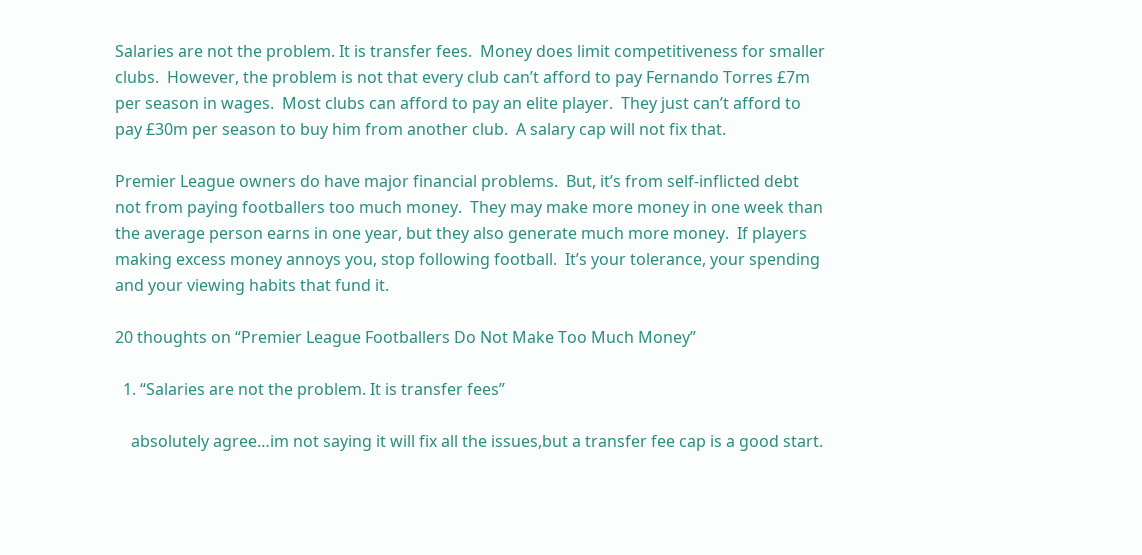Salaries are not the problem. It is transfer fees.  Money does limit competitiveness for smaller clubs.  However, the problem is not that every club can’t afford to pay Fernando Torres £7m per season in wages.  Most clubs can afford to pay an elite player.  They just can’t afford to pay £30m per season to buy him from another club.  A salary cap will not fix that.

Premier League owners do have major financial problems.  But, it’s from self-inflicted debt not from paying footballers too much money.  They may make more money in one week than the average person earns in one year, but they also generate much more money.  If players making excess money annoys you, stop following football.  It’s your tolerance, your spending and your viewing habits that fund it.

20 thoughts on “Premier League Footballers Do Not Make Too Much Money”

  1. “Salaries are not the problem. It is transfer fees”

    absolutely agree…im not saying it will fix all the issues,but a transfer fee cap is a good start.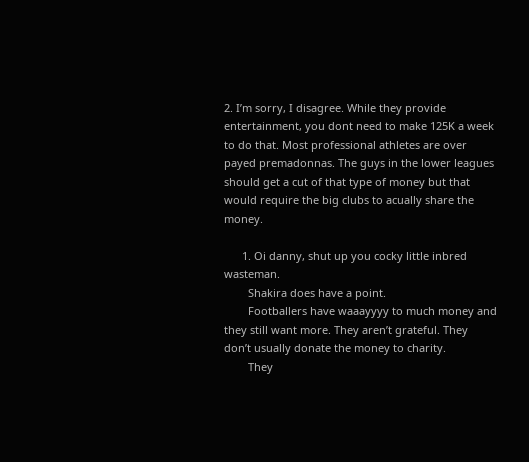2. I’m sorry, I disagree. While they provide entertainment, you dont need to make 125K a week to do that. Most professional athletes are over payed premadonnas. The guys in the lower leagues should get a cut of that type of money but that would require the big clubs to acually share the money.

      1. Oi danny, shut up you cocky little inbred wasteman.
        Shakira does have a point.
        Footballers have waaayyyy to much money and they still want more. They aren’t grateful. They don’t usually donate the money to charity.
        They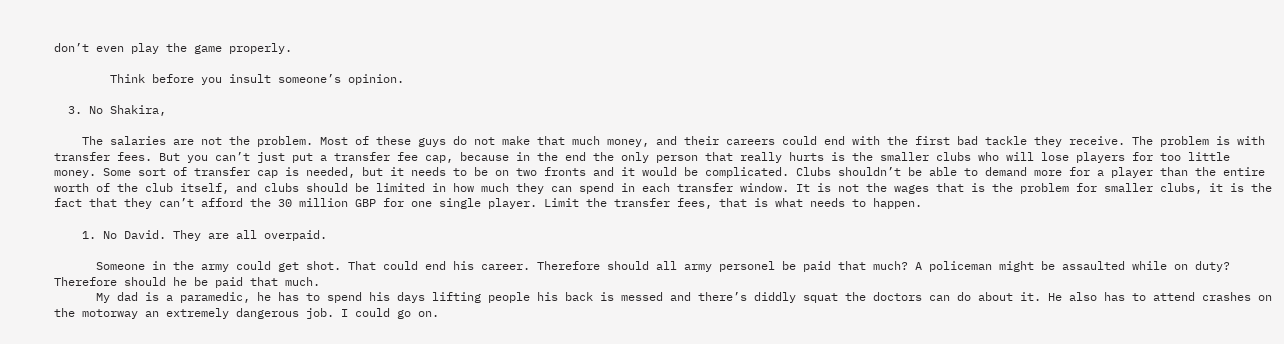don’t even play the game properly.

        Think before you insult someone’s opinion.

  3. No Shakira,

    The salaries are not the problem. Most of these guys do not make that much money, and their careers could end with the first bad tackle they receive. The problem is with transfer fees. But you can’t just put a transfer fee cap, because in the end the only person that really hurts is the smaller clubs who will lose players for too little money. Some sort of transfer cap is needed, but it needs to be on two fronts and it would be complicated. Clubs shouldn’t be able to demand more for a player than the entire worth of the club itself, and clubs should be limited in how much they can spend in each transfer window. It is not the wages that is the problem for smaller clubs, it is the fact that they can’t afford the 30 million GBP for one single player. Limit the transfer fees, that is what needs to happen.

    1. No David. They are all overpaid.

      Someone in the army could get shot. That could end his career. Therefore should all army personel be paid that much? A policeman might be assaulted while on duty? Therefore should he be paid that much.
      My dad is a paramedic, he has to spend his days lifting people his back is messed and there’s diddly squat the doctors can do about it. He also has to attend crashes on the motorway an extremely dangerous job. I could go on.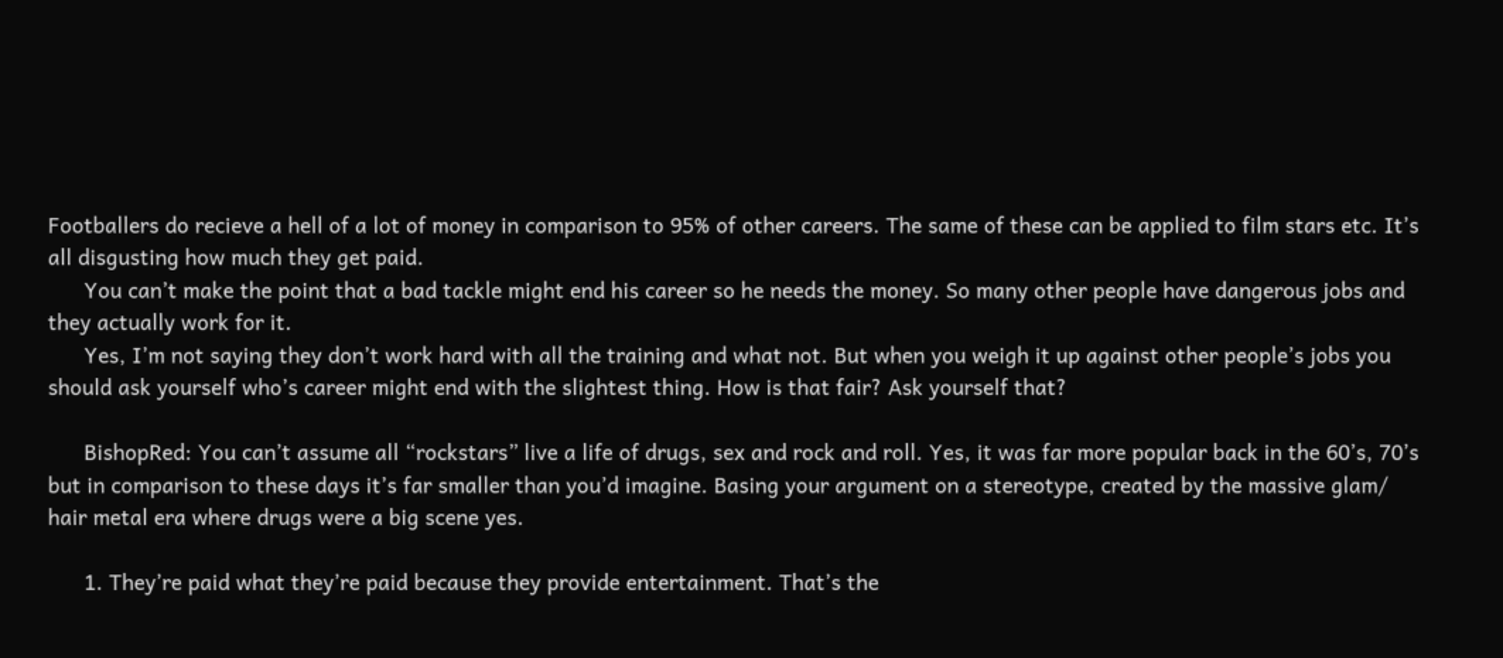Footballers do recieve a hell of a lot of money in comparison to 95% of other careers. The same of these can be applied to film stars etc. It’s all disgusting how much they get paid.
      You can’t make the point that a bad tackle might end his career so he needs the money. So many other people have dangerous jobs and they actually work for it.
      Yes, I’m not saying they don’t work hard with all the training and what not. But when you weigh it up against other people’s jobs you should ask yourself who’s career might end with the slightest thing. How is that fair? Ask yourself that?

      BishopRed: You can’t assume all “rockstars” live a life of drugs, sex and rock and roll. Yes, it was far more popular back in the 60’s, 70’s but in comparison to these days it’s far smaller than you’d imagine. Basing your argument on a stereotype, created by the massive glam/ hair metal era where drugs were a big scene yes.

      1. They’re paid what they’re paid because they provide entertainment. That’s the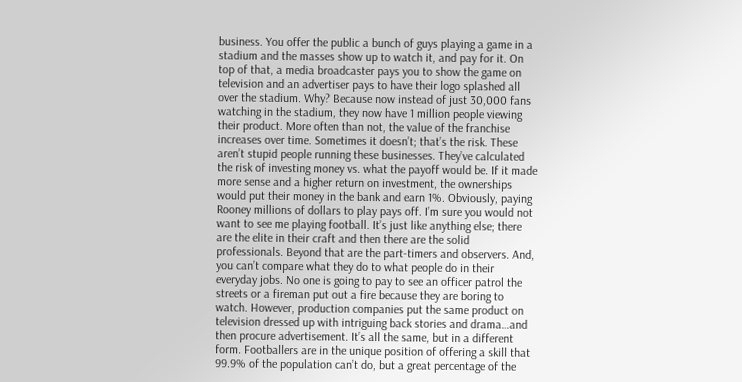business. You offer the public a bunch of guys playing a game in a stadium and the masses show up to watch it, and pay for it. On top of that, a media broadcaster pays you to show the game on television and an advertiser pays to have their logo splashed all over the stadium. Why? Because now instead of just 30,000 fans watching in the stadium, they now have 1 million people viewing their product. More often than not, the value of the franchise increases over time. Sometimes it doesn’t; that’s the risk. These aren’t stupid people running these businesses. They’ve calculated the risk of investing money vs. what the payoff would be. If it made more sense and a higher return on investment, the ownerships would put their money in the bank and earn 1%. Obviously, paying Rooney millions of dollars to play pays off. I’m sure you would not want to see me playing football. It’s just like anything else; there are the elite in their craft and then there are the solid professionals. Beyond that are the part-timers and observers. And, you can’t compare what they do to what people do in their everyday jobs. No one is going to pay to see an officer patrol the streets or a fireman put out a fire because they are boring to watch. However, production companies put the same product on television dressed up with intriguing back stories and drama…and then procure advertisement. It’s all the same, but in a different form. Footballers are in the unique position of offering a skill that 99.9% of the population can’t do, but a great percentage of the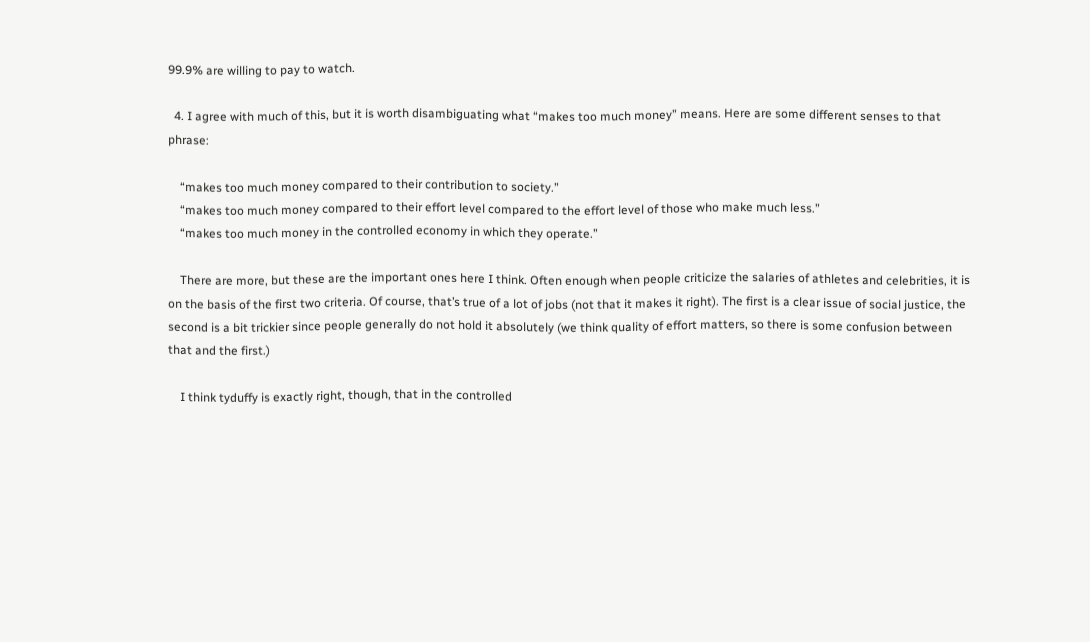99.9% are willing to pay to watch.

  4. I agree with much of this, but it is worth disambiguating what “makes too much money” means. Here are some different senses to that phrase:

    “makes too much money compared to their contribution to society.”
    “makes too much money compared to their effort level compared to the effort level of those who make much less.”
    “makes too much money in the controlled economy in which they operate.”

    There are more, but these are the important ones here I think. Often enough when people criticize the salaries of athletes and celebrities, it is on the basis of the first two criteria. Of course, that’s true of a lot of jobs (not that it makes it right). The first is a clear issue of social justice, the second is a bit trickier since people generally do not hold it absolutely (we think quality of effort matters, so there is some confusion between that and the first.)

    I think tyduffy is exactly right, though, that in the controlled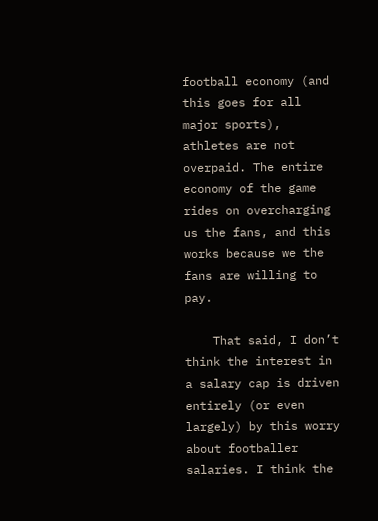football economy (and this goes for all major sports), athletes are not overpaid. The entire economy of the game rides on overcharging us the fans, and this works because we the fans are willing to pay.

    That said, I don’t think the interest in a salary cap is driven entirely (or even largely) by this worry about footballer salaries. I think the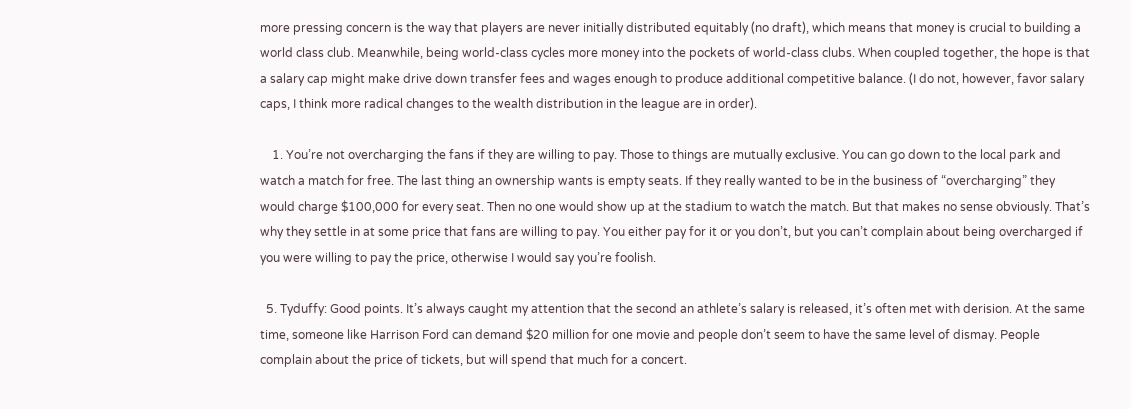more pressing concern is the way that players are never initially distributed equitably (no draft), which means that money is crucial to building a world class club. Meanwhile, being world-class cycles more money into the pockets of world-class clubs. When coupled together, the hope is that a salary cap might make drive down transfer fees and wages enough to produce additional competitive balance. (I do not, however, favor salary caps, I think more radical changes to the wealth distribution in the league are in order).

    1. You’re not overcharging the fans if they are willing to pay. Those to things are mutually exclusive. You can go down to the local park and watch a match for free. The last thing an ownership wants is empty seats. If they really wanted to be in the business of “overcharging” they would charge $100,000 for every seat. Then no one would show up at the stadium to watch the match. But that makes no sense obviously. That’s why they settle in at some price that fans are willing to pay. You either pay for it or you don’t, but you can’t complain about being overcharged if you were willing to pay the price, otherwise I would say you’re foolish.

  5. Tyduffy: Good points. It’s always caught my attention that the second an athlete’s salary is released, it’s often met with derision. At the same time, someone like Harrison Ford can demand $20 million for one movie and people don’t seem to have the same level of dismay. People complain about the price of tickets, but will spend that much for a concert.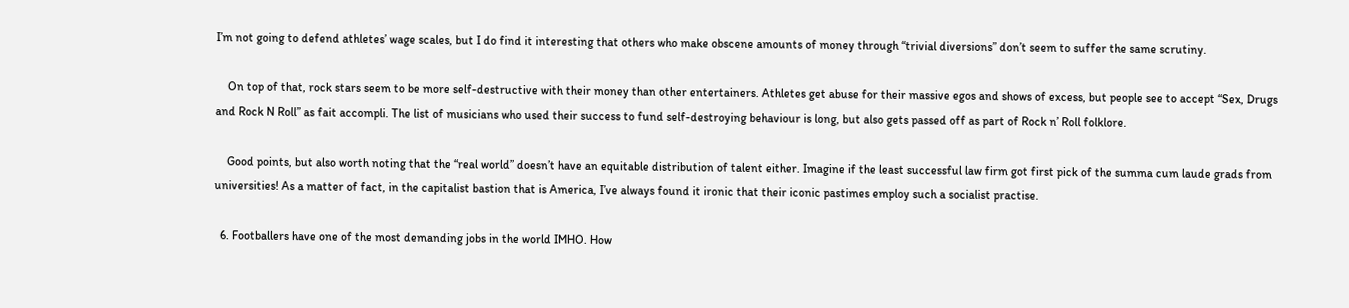I’m not going to defend athletes’ wage scales, but I do find it interesting that others who make obscene amounts of money through “trivial diversions” don’t seem to suffer the same scrutiny.

    On top of that, rock stars seem to be more self-destructive with their money than other entertainers. Athletes get abuse for their massive egos and shows of excess, but people see to accept “Sex, Drugs and Rock N Roll” as fait accompli. The list of musicians who used their success to fund self-destroying behaviour is long, but also gets passed off as part of Rock n’ Roll folklore.

    Good points, but also worth noting that the “real world” doesn’t have an equitable distribution of talent either. Imagine if the least successful law firm got first pick of the summa cum laude grads from universities! As a matter of fact, in the capitalist bastion that is America, I’ve always found it ironic that their iconic pastimes employ such a socialist practise.

  6. Footballers have one of the most demanding jobs in the world IMHO. How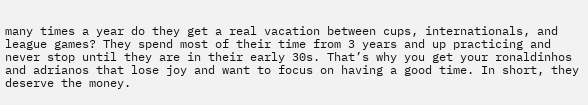many times a year do they get a real vacation between cups, internationals, and league games? They spend most of their time from 3 years and up practicing and never stop until they are in their early 30s. That’s why you get your ronaldinhos and adrianos that lose joy and want to focus on having a good time. In short, they deserve the money.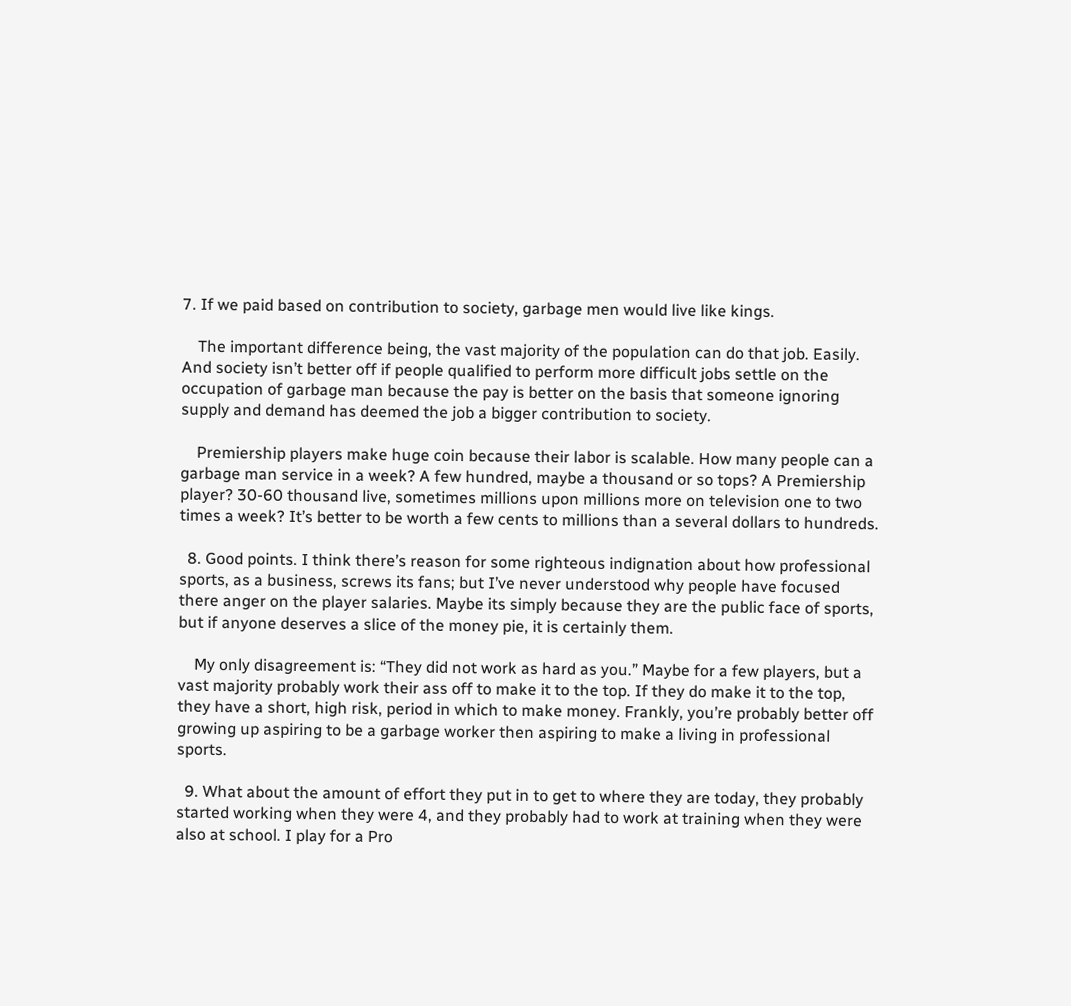7. If we paid based on contribution to society, garbage men would live like kings.

    The important difference being, the vast majority of the population can do that job. Easily. And society isn’t better off if people qualified to perform more difficult jobs settle on the occupation of garbage man because the pay is better on the basis that someone ignoring supply and demand has deemed the job a bigger contribution to society.

    Premiership players make huge coin because their labor is scalable. How many people can a garbage man service in a week? A few hundred, maybe a thousand or so tops? A Premiership player? 30-60 thousand live, sometimes millions upon millions more on television one to two times a week? It’s better to be worth a few cents to millions than a several dollars to hundreds.

  8. Good points. I think there’s reason for some righteous indignation about how professional sports, as a business, screws its fans; but I’ve never understood why people have focused there anger on the player salaries. Maybe its simply because they are the public face of sports, but if anyone deserves a slice of the money pie, it is certainly them.

    My only disagreement is: “They did not work as hard as you.” Maybe for a few players, but a vast majority probably work their ass off to make it to the top. If they do make it to the top, they have a short, high risk, period in which to make money. Frankly, you’re probably better off growing up aspiring to be a garbage worker then aspiring to make a living in professional sports.

  9. What about the amount of effort they put in to get to where they are today, they probably started working when they were 4, and they probably had to work at training when they were also at school. I play for a Pro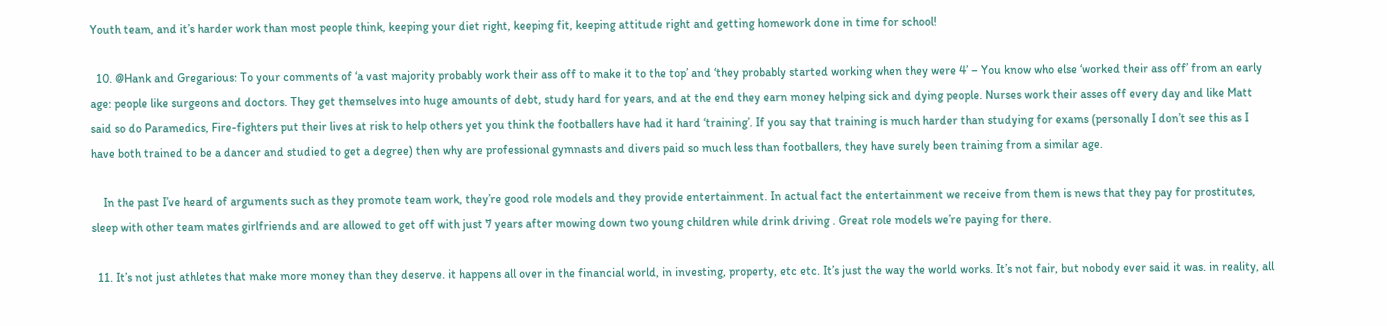Youth team, and it’s harder work than most people think, keeping your diet right, keeping fit, keeping attitude right and getting homework done in time for school!

  10. @Hank and Gregarious: To your comments of ‘a vast majority probably work their ass off to make it to the top’ and ‘they probably started working when they were 4’ – You know who else ‘worked their ass off’ from an early age: people like surgeons and doctors. They get themselves into huge amounts of debt, study hard for years, and at the end they earn money helping sick and dying people. Nurses work their asses off every day and like Matt said so do Paramedics, Fire-fighters put their lives at risk to help others yet you think the footballers have had it hard ‘training’. If you say that training is much harder than studying for exams (personally I don’t see this as I have both trained to be a dancer and studied to get a degree) then why are professional gymnasts and divers paid so much less than footballers, they have surely been training from a similar age.

    In the past I’ve heard of arguments such as they promote team work, they’re good role models and they provide entertainment. In actual fact the entertainment we receive from them is news that they pay for prostitutes, sleep with other team mates girlfriends and are allowed to get off with just 7 years after mowing down two young children while drink driving . Great role models we’re paying for there.

  11. It’s not just athletes that make more money than they deserve. it happens all over in the financial world, in investing, property, etc etc. It’s just the way the world works. It’s not fair, but nobody ever said it was. in reality, all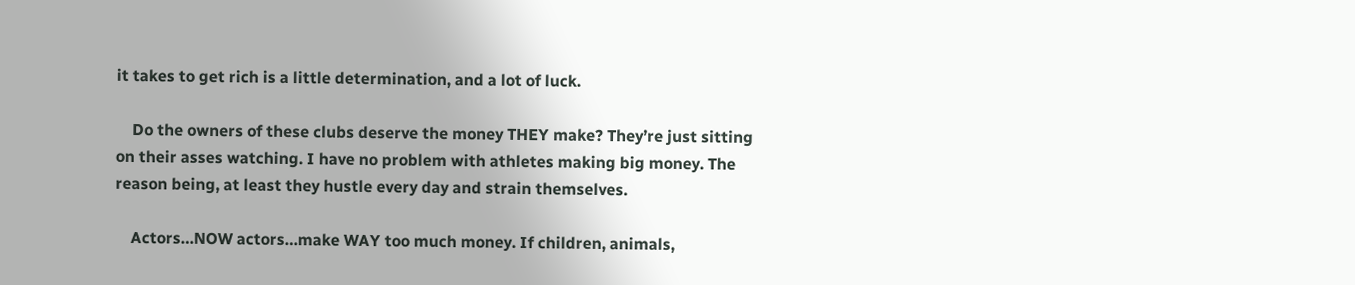it takes to get rich is a little determination, and a lot of luck.

    Do the owners of these clubs deserve the money THEY make? They’re just sitting on their asses watching. I have no problem with athletes making big money. The reason being, at least they hustle every day and strain themselves.

    Actors…NOW actors…make WAY too much money. If children, animals,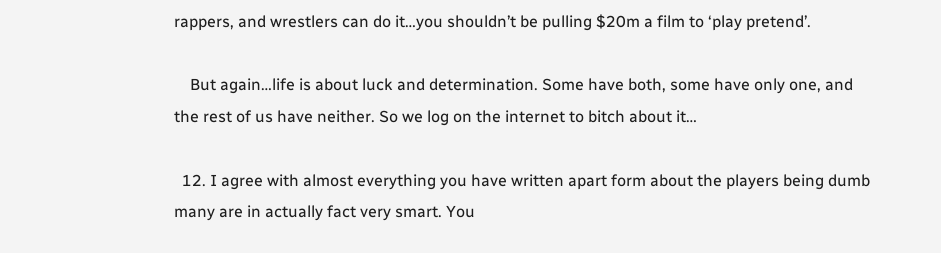rappers, and wrestlers can do it…you shouldn’t be pulling $20m a film to ‘play pretend’.

    But again…life is about luck and determination. Some have both, some have only one, and the rest of us have neither. So we log on the internet to bitch about it…

  12. I agree with almost everything you have written apart form about the players being dumb many are in actually fact very smart. You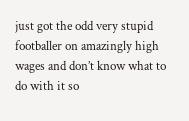just got the odd very stupid footballer on amazingly high wages and don’t know what to do with it so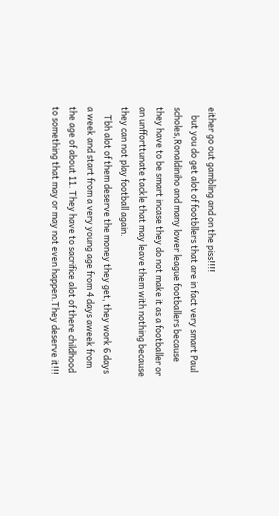either go out gambling and on the piss!!!!
    but you do get alot of footbllers that are in fact very smart Paul scholes,Ronaldiniho and many lower league footballers because they have to be smart incase they do not make it as a footballer or an unfforttunate tackle that may leave them with nothing because they can not play football again.
    Tbh alot of them deserve the money they get, they work 6 days a week and start from a very young age from 4 days aweek from the age of about 11. They have to sacrifice alot of there childhood to something that may or may not even happen.They deserve it!!!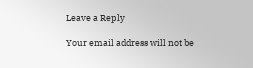Leave a Reply

Your email address will not be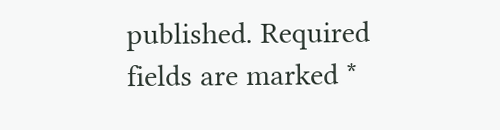published. Required fields are marked *